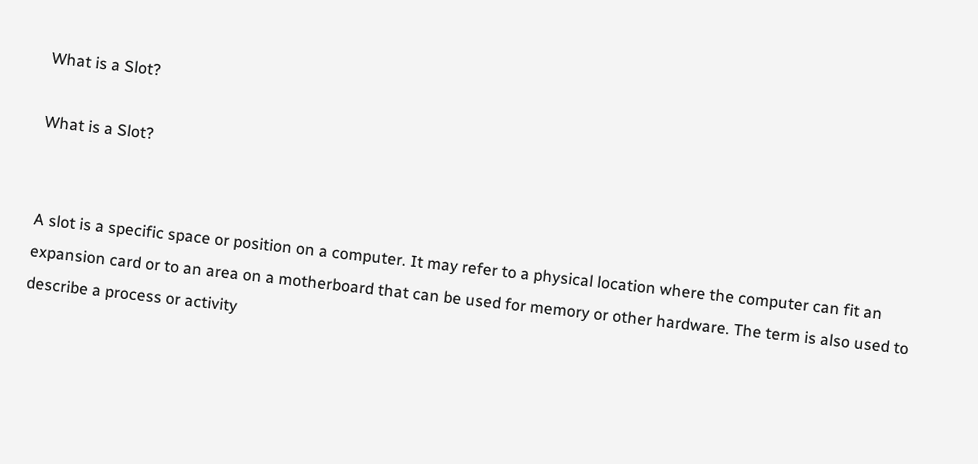What is a Slot?

What is a Slot?


A slot is a specific space or position on a computer. It may refer to a physical location where the computer can fit an expansion card or to an area on a motherboard that can be used for memory or other hardware. The term is also used to describe a process or activity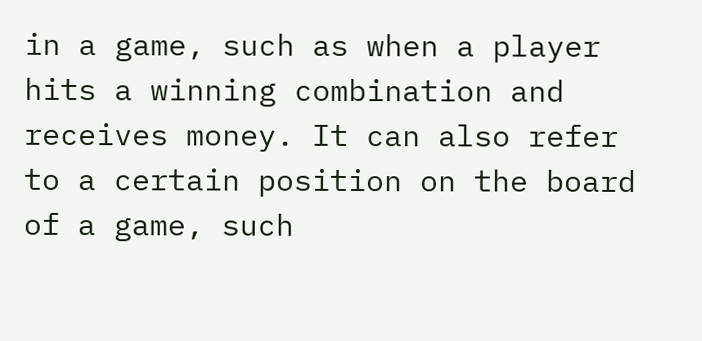in a game, such as when a player hits a winning combination and receives money. It can also refer to a certain position on the board of a game, such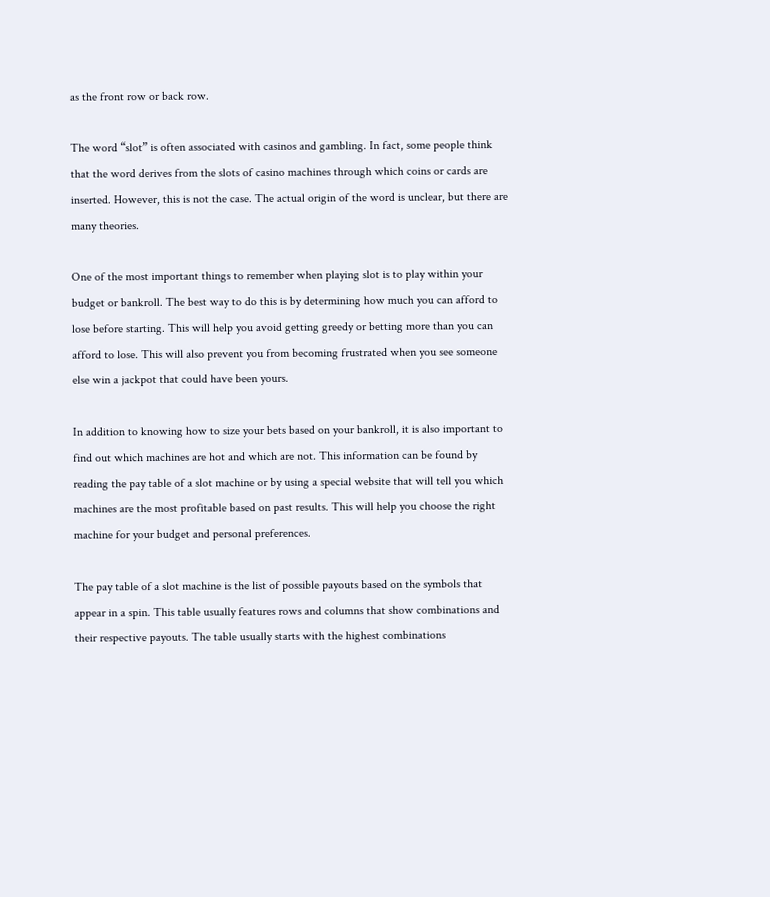as the front row or back row.

The word “slot” is often associated with casinos and gambling. In fact, some people think that the word derives from the slots of casino machines through which coins or cards are inserted. However, this is not the case. The actual origin of the word is unclear, but there are many theories.

One of the most important things to remember when playing slot is to play within your budget or bankroll. The best way to do this is by determining how much you can afford to lose before starting. This will help you avoid getting greedy or betting more than you can afford to lose. This will also prevent you from becoming frustrated when you see someone else win a jackpot that could have been yours.

In addition to knowing how to size your bets based on your bankroll, it is also important to find out which machines are hot and which are not. This information can be found by reading the pay table of a slot machine or by using a special website that will tell you which machines are the most profitable based on past results. This will help you choose the right machine for your budget and personal preferences.

The pay table of a slot machine is the list of possible payouts based on the symbols that appear in a spin. This table usually features rows and columns that show combinations and their respective payouts. The table usually starts with the highest combinations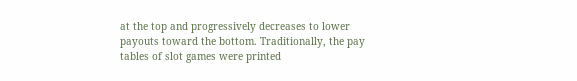at the top and progressively decreases to lower payouts toward the bottom. Traditionally, the pay tables of slot games were printed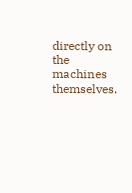directly on the machines themselves.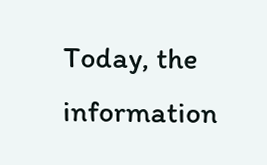Today, the information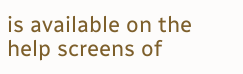is available on the help screens of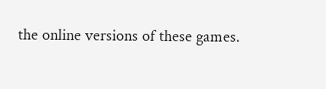the online versions of these games.